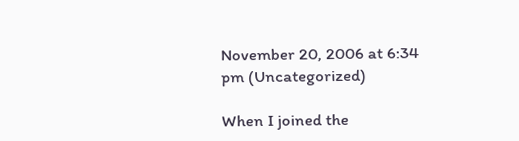November 20, 2006 at 6:34 pm (Uncategorized)

When I joined the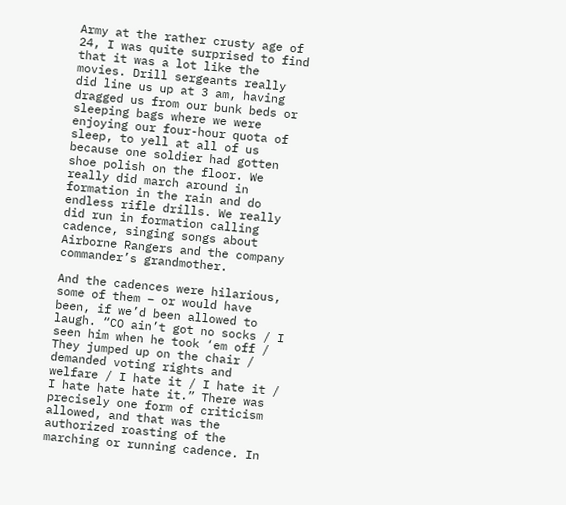Army at the rather crusty age of 24, I was quite surprised to find that it was a lot like the movies. Drill sergeants really did line us up at 3 am, having dragged us from our bunk beds or sleeping bags where we were enjoying our four-hour quota of sleep, to yell at all of us because one soldier had gotten shoe polish on the floor. We really did march around in formation in the rain and do endless rifle drills. We really did run in formation calling cadence, singing songs about Airborne Rangers and the company commander’s grandmother.

And the cadences were hilarious, some of them – or would have been, if we’d been allowed to laugh. “CO ain’t got no socks / I seen him when he took ‘em off / They jumped up on the chair / demanded voting rights and welfare / I hate it / I hate it / I hate hate hate it.” There was precisely one form of criticism allowed, and that was the authorized roasting of the marching or running cadence. In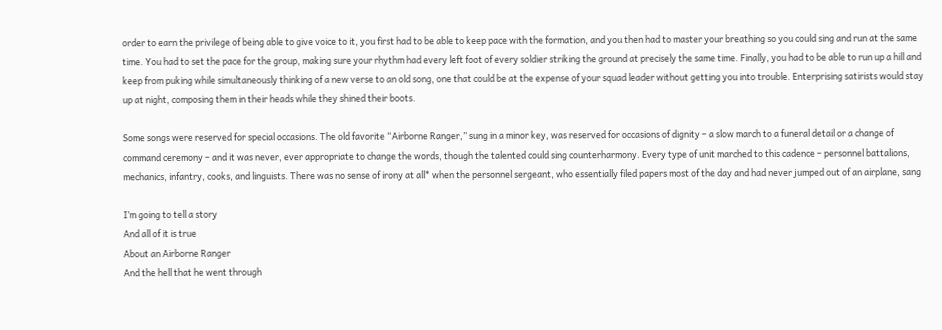order to earn the privilege of being able to give voice to it, you first had to be able to keep pace with the formation, and you then had to master your breathing so you could sing and run at the same time. You had to set the pace for the group, making sure your rhythm had every left foot of every soldier striking the ground at precisely the same time. Finally, you had to be able to run up a hill and keep from puking while simultaneously thinking of a new verse to an old song, one that could be at the expense of your squad leader without getting you into trouble. Enterprising satirists would stay up at night, composing them in their heads while they shined their boots.

Some songs were reserved for special occasions. The old favorite “Airborne Ranger,” sung in a minor key, was reserved for occasions of dignity – a slow march to a funeral detail or a change of command ceremony – and it was never, ever appropriate to change the words, though the talented could sing counterharmony. Every type of unit marched to this cadence – personnel battalions, mechanics, infantry, cooks, and linguists. There was no sense of irony at all* when the personnel sergeant, who essentially filed papers most of the day and had never jumped out of an airplane, sang

I’m going to tell a story
And all of it is true
About an Airborne Ranger
And the hell that he went through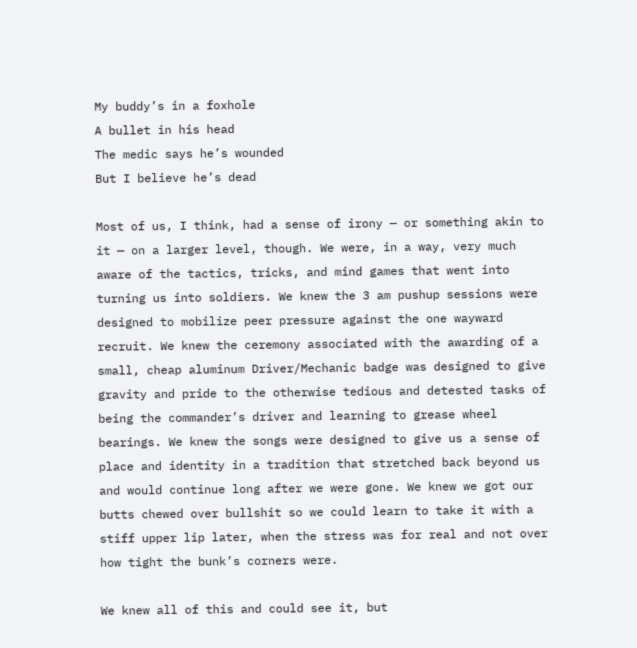My buddy’s in a foxhole
A bullet in his head
The medic says he’s wounded
But I believe he’s dead

Most of us, I think, had a sense of irony — or something akin to it — on a larger level, though. We were, in a way, very much aware of the tactics, tricks, and mind games that went into turning us into soldiers. We knew the 3 am pushup sessions were designed to mobilize peer pressure against the one wayward recruit. We knew the ceremony associated with the awarding of a small, cheap aluminum Driver/Mechanic badge was designed to give gravity and pride to the otherwise tedious and detested tasks of being the commander’s driver and learning to grease wheel bearings. We knew the songs were designed to give us a sense of place and identity in a tradition that stretched back beyond us and would continue long after we were gone. We knew we got our butts chewed over bullshit so we could learn to take it with a stiff upper lip later, when the stress was for real and not over how tight the bunk’s corners were.

We knew all of this and could see it, but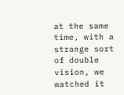at the same time, with a strange sort of double vision, we watched it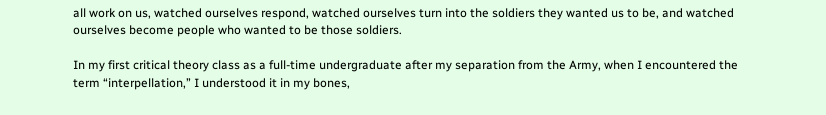all work on us, watched ourselves respond, watched ourselves turn into the soldiers they wanted us to be, and watched ourselves become people who wanted to be those soldiers.

In my first critical theory class as a full-time undergraduate after my separation from the Army, when I encountered the term “interpellation,” I understood it in my bones,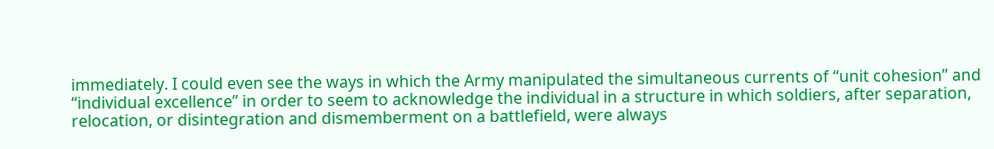immediately. I could even see the ways in which the Army manipulated the simultaneous currents of “unit cohesion” and “individual excellence” in order to seem to acknowledge the individual in a structure in which soldiers, after separation, relocation, or disintegration and dismemberment on a battlefield, were always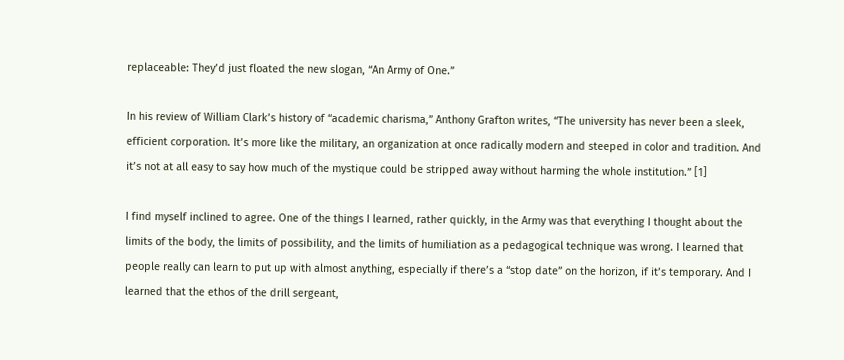replaceable: They’d just floated the new slogan, “An Army of One.”

In his review of William Clark’s history of “academic charisma,” Anthony Grafton writes, “The university has never been a sleek, efficient corporation. It’s more like the military, an organization at once radically modern and steeped in color and tradition. And it’s not at all easy to say how much of the mystique could be stripped away without harming the whole institution.” [1]

I find myself inclined to agree. One of the things I learned, rather quickly, in the Army was that everything I thought about the limits of the body, the limits of possibility, and the limits of humiliation as a pedagogical technique was wrong. I learned that people really can learn to put up with almost anything, especially if there’s a “stop date” on the horizon, if it’s temporary. And I learned that the ethos of the drill sergeant,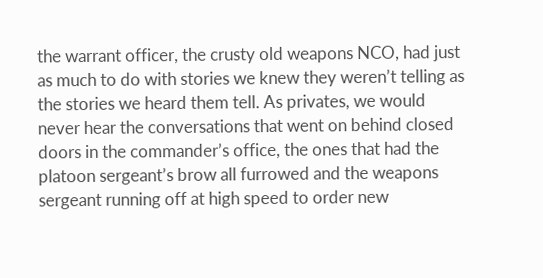the warrant officer, the crusty old weapons NCO, had just as much to do with stories we knew they weren’t telling as the stories we heard them tell. As privates, we would never hear the conversations that went on behind closed doors in the commander’s office, the ones that had the platoon sergeant’s brow all furrowed and the weapons sergeant running off at high speed to order new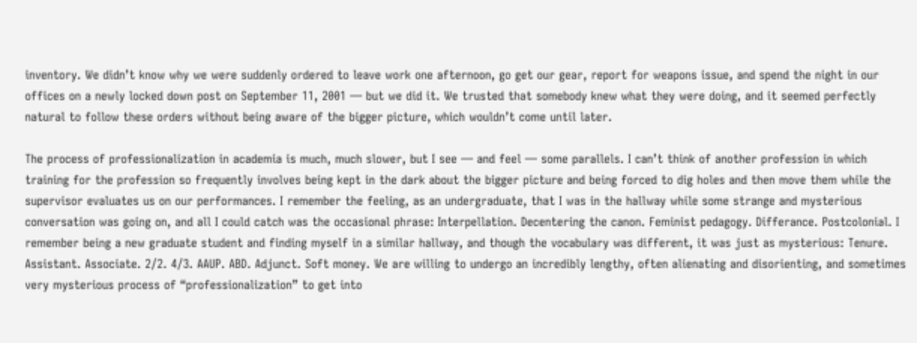inventory. We didn’t know why we were suddenly ordered to leave work one afternoon, go get our gear, report for weapons issue, and spend the night in our offices on a newly locked down post on September 11, 2001 — but we did it. We trusted that somebody knew what they were doing, and it seemed perfectly natural to follow these orders without being aware of the bigger picture, which wouldn’t come until later.

The process of professionalization in academia is much, much slower, but I see — and feel — some parallels. I can’t think of another profession in which training for the profession so frequently involves being kept in the dark about the bigger picture and being forced to dig holes and then move them while the supervisor evaluates us on our performances. I remember the feeling, as an undergraduate, that I was in the hallway while some strange and mysterious conversation was going on, and all I could catch was the occasional phrase: Interpellation. Decentering the canon. Feminist pedagogy. Differance. Postcolonial. I remember being a new graduate student and finding myself in a similar hallway, and though the vocabulary was different, it was just as mysterious: Tenure. Assistant. Associate. 2/2. 4/3. AAUP. ABD. Adjunct. Soft money. We are willing to undergo an incredibly lengthy, often alienating and disorienting, and sometimes very mysterious process of “professionalization” to get into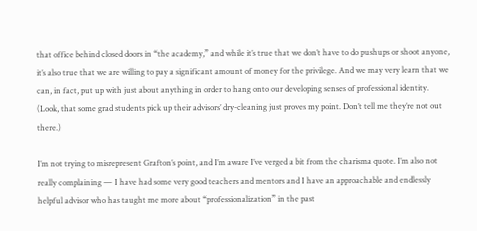that office behind closed doors in “the academy,” and while it’s true that we don’t have to do pushups or shoot anyone, it’s also true that we are willing to pay a significant amount of money for the privilege. And we may very learn that we can, in fact, put up with just about anything in order to hang onto our developing senses of professional identity. (Look, that some grad students pick up their advisors’ dry-cleaning just proves my point. Don’t tell me they’re not out there.)

I’m not trying to misrepresent Grafton’s point, and I’m aware I’ve verged a bit from the charisma quote. I’m also not really complaining — I have had some very good teachers and mentors and I have an approachable and endlessly helpful advisor who has taught me more about “professionalization” in the past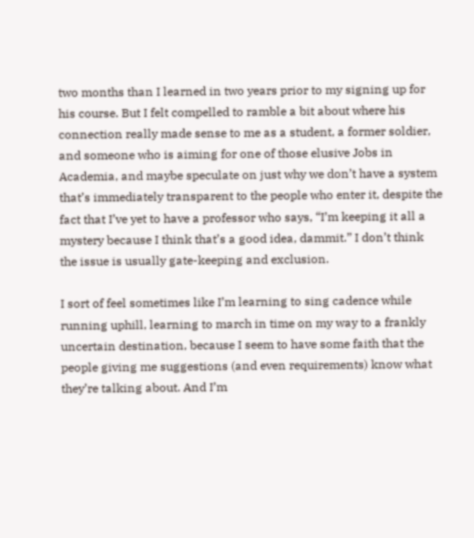two months than I learned in two years prior to my signing up for his course. But I felt compelled to ramble a bit about where his connection really made sense to me as a student, a former soldier, and someone who is aiming for one of those elusive Jobs in Academia, and maybe speculate on just why we don’t have a system that’s immediately transparent to the people who enter it, despite the fact that I’ve yet to have a professor who says, “I’m keeping it all a mystery because I think that’s a good idea, dammit.” I don’t think the issue is usually gate-keeping and exclusion.

I sort of feel sometimes like I’m learning to sing cadence while running uphill, learning to march in time on my way to a frankly uncertain destination, because I seem to have some faith that the people giving me suggestions (and even requirements) know what they’re talking about. And I’m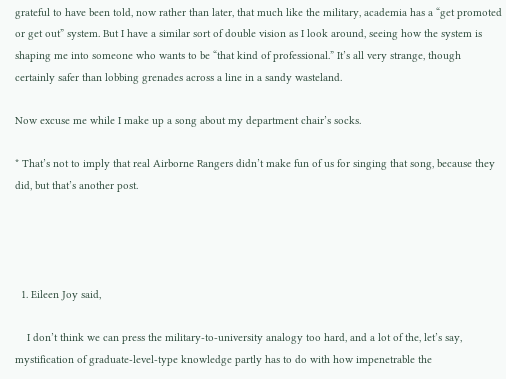grateful to have been told, now rather than later, that much like the military, academia has a “get promoted or get out” system. But I have a similar sort of double vision as I look around, seeing how the system is shaping me into someone who wants to be “that kind of professional.” It’s all very strange, though certainly safer than lobbing grenades across a line in a sandy wasteland.

Now excuse me while I make up a song about my department chair’s socks.

* That’s not to imply that real Airborne Rangers didn’t make fun of us for singing that song, because they did, but that’s another post.




  1. Eileen Joy said,

    I don’t think we can press the military-to-university analogy too hard, and a lot of the, let’s say, mystification of graduate-level-type knowledge partly has to do with how impenetrable the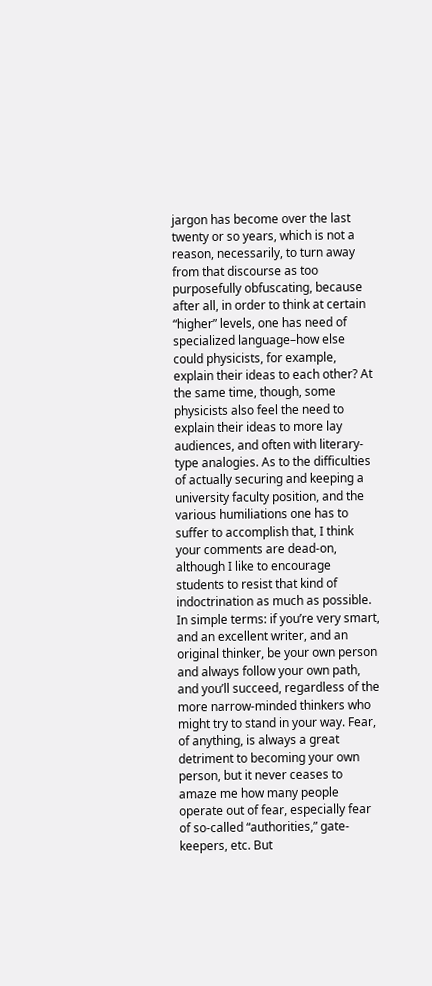jargon has become over the last twenty or so years, which is not a reason, necessarily, to turn away from that discourse as too purposefully obfuscating, because after all, in order to think at certain “higher” levels, one has need of specialized language–how else could physicists, for example, explain their ideas to each other? At the same time, though, some physicists also feel the need to explain their ideas to more lay audiences, and often with literary-type analogies. As to the difficulties of actually securing and keeping a university faculty position, and the various humiliations one has to suffer to accomplish that, I think your comments are dead-on, although I like to encourage students to resist that kind of indoctrination as much as possible. In simple terms: if you’re very smart, and an excellent writer, and an original thinker, be your own person and always follow your own path, and you’ll succeed, regardless of the more narrow-minded thinkers who might try to stand in your way. Fear, of anything, is always a great detriment to becoming your own person, but it never ceases to amaze me how many people operate out of fear, especially fear of so-called “authorities,” gate-keepers, etc. But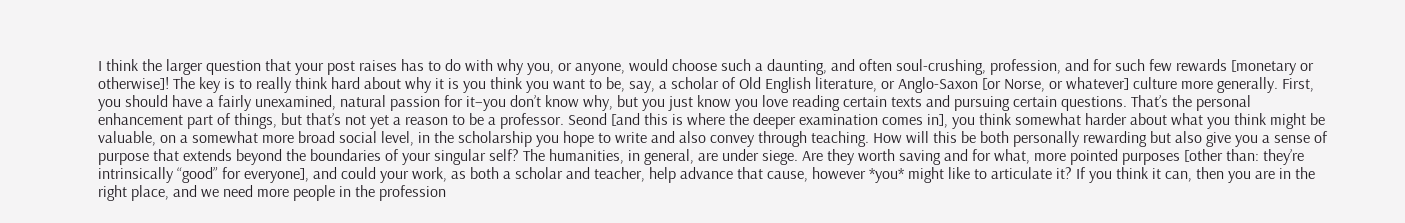I think the larger question that your post raises has to do with why you, or anyone, would choose such a daunting, and often soul-crushing, profession, and for such few rewards [monetary or otherwise]! The key is to really think hard about why it is you think you want to be, say, a scholar of Old English literature, or Anglo-Saxon [or Norse, or whatever] culture more generally. First, you should have a fairly unexamined, natural passion for it–you don’t know why, but you just know you love reading certain texts and pursuing certain questions. That’s the personal enhancement part of things, but that’s not yet a reason to be a professor. Seond [and this is where the deeper examination comes in], you think somewhat harder about what you think might be valuable, on a somewhat more broad social level, in the scholarship you hope to write and also convey through teaching. How will this be both personally rewarding but also give you a sense of purpose that extends beyond the boundaries of your singular self? The humanities, in general, are under siege. Are they worth saving and for what, more pointed purposes [other than: they’re intrinsically “good” for everyone], and could your work, as both a scholar and teacher, help advance that cause, however *you* might like to articulate it? If you think it can, then you are in the right place, and we need more people in the profession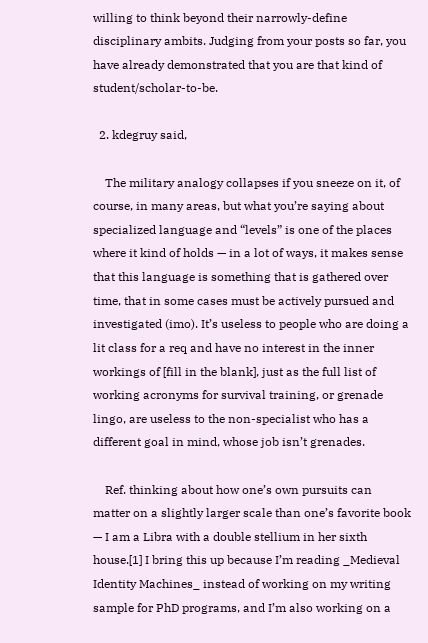willing to think beyond their narrowly-define disciplinary ambits. Judging from your posts so far, you have already demonstrated that you are that kind of student/scholar-to-be.

  2. kdegruy said,

    The military analogy collapses if you sneeze on it, of course, in many areas, but what you’re saying about specialized language and “levels” is one of the places where it kind of holds — in a lot of ways, it makes sense that this language is something that is gathered over time, that in some cases must be actively pursued and investigated (imo). It’s useless to people who are doing a lit class for a req and have no interest in the inner workings of [fill in the blank], just as the full list of working acronyms for survival training, or grenade lingo, are useless to the non-specialist who has a different goal in mind, whose job isn’t grenades.

    Ref. thinking about how one’s own pursuits can matter on a slightly larger scale than one’s favorite book — I am a Libra with a double stellium in her sixth house.[1] I bring this up because I’m reading _Medieval Identity Machines_ instead of working on my writing sample for PhD programs, and I’m also working on a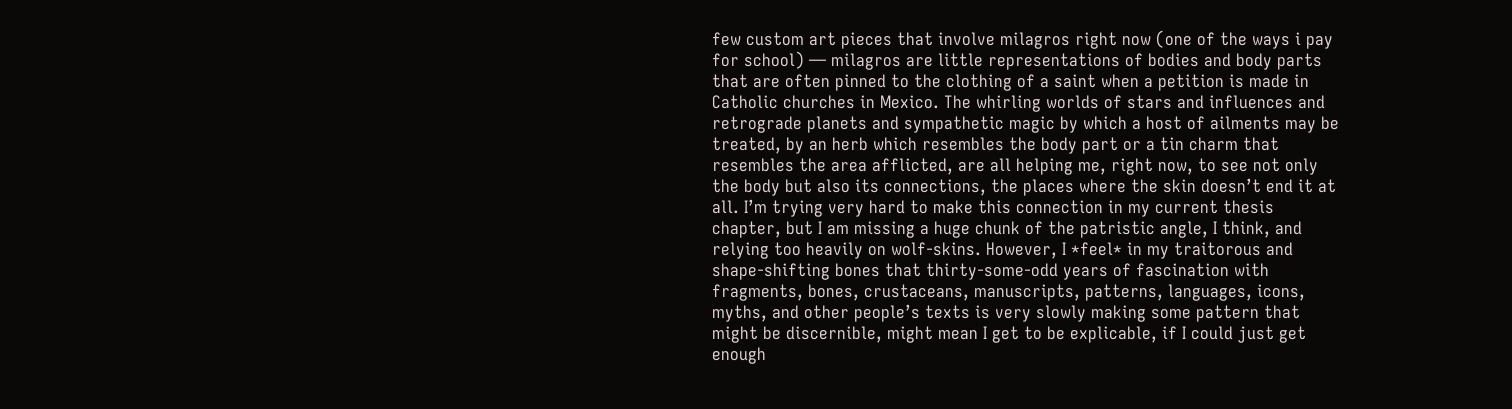few custom art pieces that involve milagros right now (one of the ways i pay for school) — milagros are little representations of bodies and body parts that are often pinned to the clothing of a saint when a petition is made in Catholic churches in Mexico. The whirling worlds of stars and influences and retrograde planets and sympathetic magic by which a host of ailments may be treated, by an herb which resembles the body part or a tin charm that resembles the area afflicted, are all helping me, right now, to see not only the body but also its connections, the places where the skin doesn’t end it at all. I’m trying very hard to make this connection in my current thesis chapter, but I am missing a huge chunk of the patristic angle, I think, and relying too heavily on wolf-skins. However, I *feel* in my traitorous and shape-shifting bones that thirty-some-odd years of fascination with fragments, bones, crustaceans, manuscripts, patterns, languages, icons, myths, and other people’s texts is very slowly making some pattern that might be discernible, might mean I get to be explicable, if I could just get enough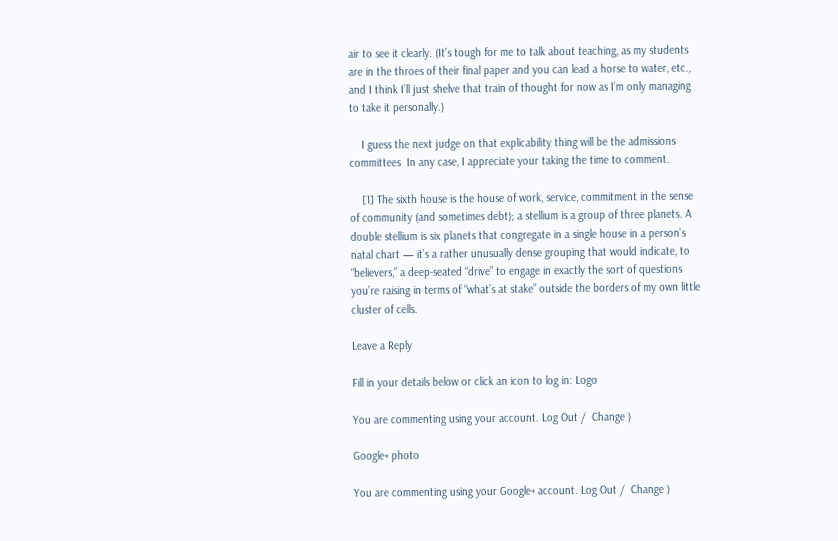air to see it clearly. (It’s tough for me to talk about teaching, as my students are in the throes of their final paper and you can lead a horse to water, etc., and I think I’ll just shelve that train of thought for now as I’m only managing to take it personally.)

    I guess the next judge on that explicability thing will be the admissions committees  In any case, I appreciate your taking the time to comment.

    [1] The sixth house is the house of work, service, commitment in the sense of community (and sometimes debt); a stellium is a group of three planets. A double stellium is six planets that congregate in a single house in a person’s natal chart — it’s a rather unusually dense grouping that would indicate, to “believers,” a deep-seated “drive” to engage in exactly the sort of questions you’re raising in terms of “what’s at stake” outside the borders of my own little cluster of cells.

Leave a Reply

Fill in your details below or click an icon to log in: Logo

You are commenting using your account. Log Out /  Change )

Google+ photo

You are commenting using your Google+ account. Log Out /  Change )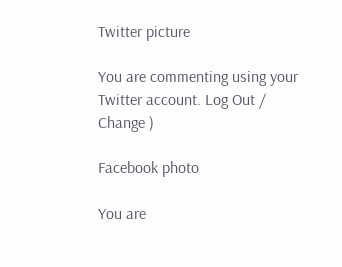Twitter picture

You are commenting using your Twitter account. Log Out /  Change )

Facebook photo

You are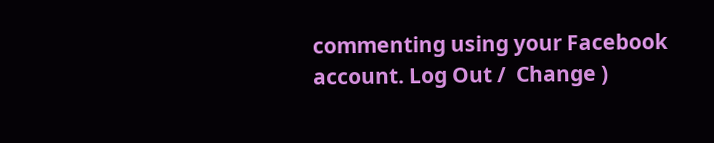commenting using your Facebook account. Log Out /  Change )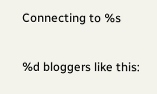Connecting to %s

%d bloggers like this: